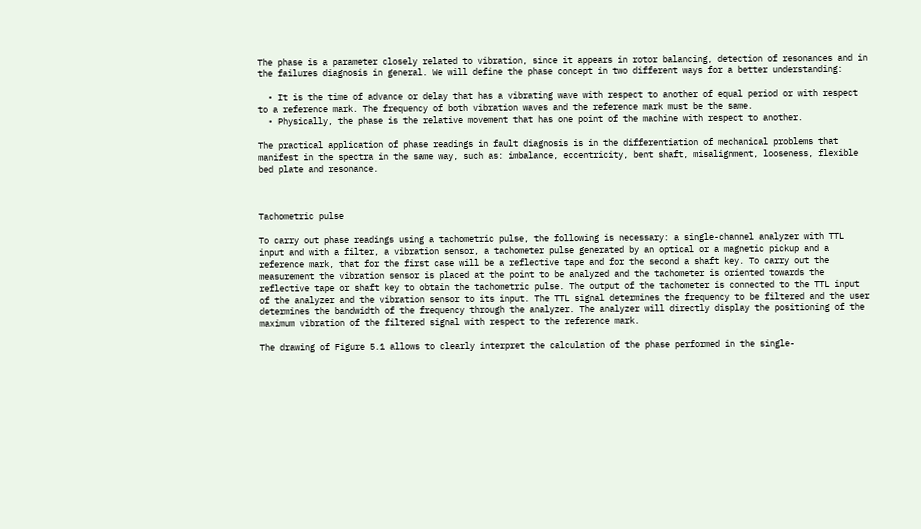The phase is a parameter closely related to vibration, since it appears in rotor balancing, detection of resonances and in the failures diagnosis in general. We will define the phase concept in two different ways for a better understanding:

  • It is the time of advance or delay that has a vibrating wave with respect to another of equal period or with respect to a reference mark. The frequency of both vibration waves and the reference mark must be the same.
  • Physically, the phase is the relative movement that has one point of the machine with respect to another.

The practical application of phase readings in fault diagnosis is in the differentiation of mechanical problems that manifest in the spectra in the same way, such as: imbalance, eccentricity, bent shaft, misalignment, looseness, flexible bed plate and resonance.



Tachometric pulse

To carry out phase readings using a tachometric pulse, the following is necessary: a single-channel analyzer with TTL input and with a filter, a vibration sensor, a tachometer pulse generated by an optical or a magnetic pickup and a reference mark, that for the first case will be a reflective tape and for the second a shaft key. To carry out the measurement the vibration sensor is placed at the point to be analyzed and the tachometer is oriented towards the reflective tape or shaft key to obtain the tachometric pulse. The output of the tachometer is connected to the TTL input of the analyzer and the vibration sensor to its input. The TTL signal determines the frequency to be filtered and the user determines the bandwidth of the frequency through the analyzer. The analyzer will directly display the positioning of the maximum vibration of the filtered signal with respect to the reference mark.

The drawing of Figure 5.1 allows to clearly interpret the calculation of the phase performed in the single-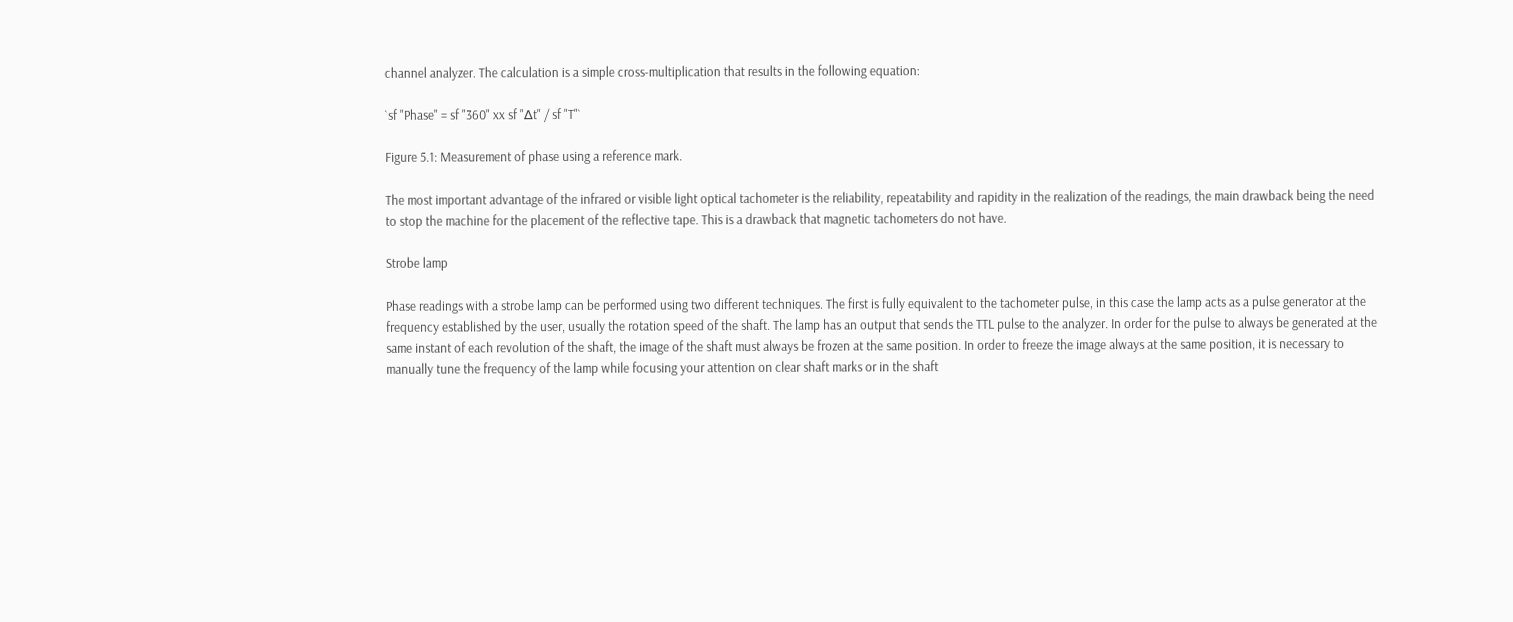channel analyzer. The calculation is a simple cross-multiplication that results in the following equation:

`sf "Phase" = sf "360" xx sf "∆t" / sf "T"`

Figure 5.1: Measurement of phase using a reference mark.

The most important advantage of the infrared or visible light optical tachometer is the reliability, repeatability and rapidity in the realization of the readings, the main drawback being the need to stop the machine for the placement of the reflective tape. This is a drawback that magnetic tachometers do not have.

Strobe lamp

Phase readings with a strobe lamp can be performed using two different techniques. The first is fully equivalent to the tachometer pulse, in this case the lamp acts as a pulse generator at the frequency established by the user, usually the rotation speed of the shaft. The lamp has an output that sends the TTL pulse to the analyzer. In order for the pulse to always be generated at the same instant of each revolution of the shaft, the image of the shaft must always be frozen at the same position. In order to freeze the image always at the same position, it is necessary to manually tune the frequency of the lamp while focusing your attention on clear shaft marks or in the shaft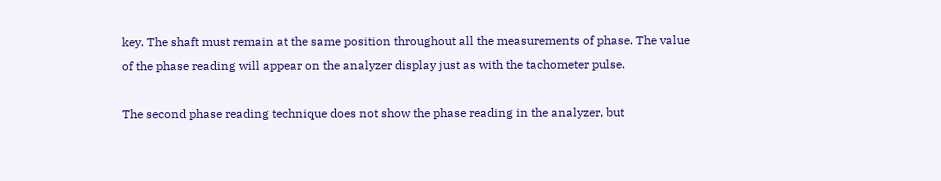key. The shaft must remain at the same position throughout all the measurements of phase. The value of the phase reading will appear on the analyzer display just as with the tachometer pulse.

The second phase reading technique does not show the phase reading in the analyzer, but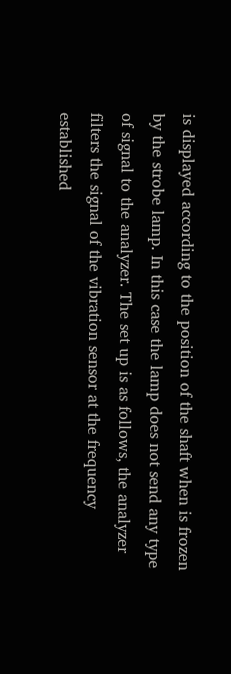is displayed according to the position of the shaft when is frozen by the strobe lamp. In this case the lamp does not send any type of signal to the analyzer. The set up is as follows, the analyzer filters the signal of the vibration sensor at the frequency established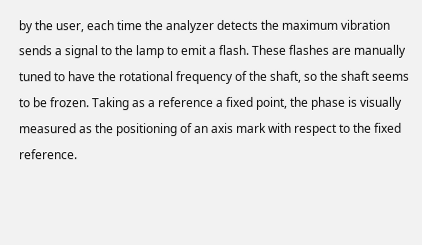by the user, each time the analyzer detects the maximum vibration sends a signal to the lamp to emit a flash. These flashes are manually tuned to have the rotational frequency of the shaft, so the shaft seems to be frozen. Taking as a reference a fixed point, the phase is visually measured as the positioning of an axis mark with respect to the fixed reference.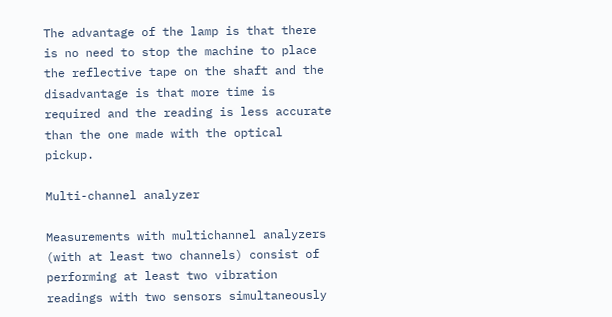The advantage of the lamp is that there is no need to stop the machine to place the reflective tape on the shaft and the disadvantage is that more time is required and the reading is less accurate than the one made with the optical pickup.

Multi-channel analyzer

Measurements with multichannel analyzers (with at least two channels) consist of performing at least two vibration readings with two sensors simultaneously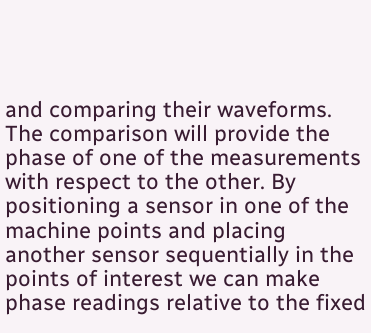and comparing their waveforms. The comparison will provide the phase of one of the measurements with respect to the other. By positioning a sensor in one of the machine points and placing another sensor sequentially in the points of interest we can make phase readings relative to the fixed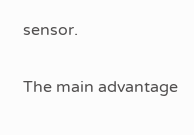sensor.

The main advantage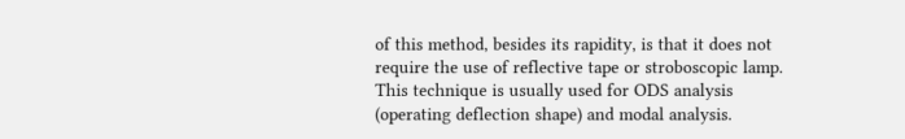of this method, besides its rapidity, is that it does not require the use of reflective tape or stroboscopic lamp. This technique is usually used for ODS analysis (operating deflection shape) and modal analysis.